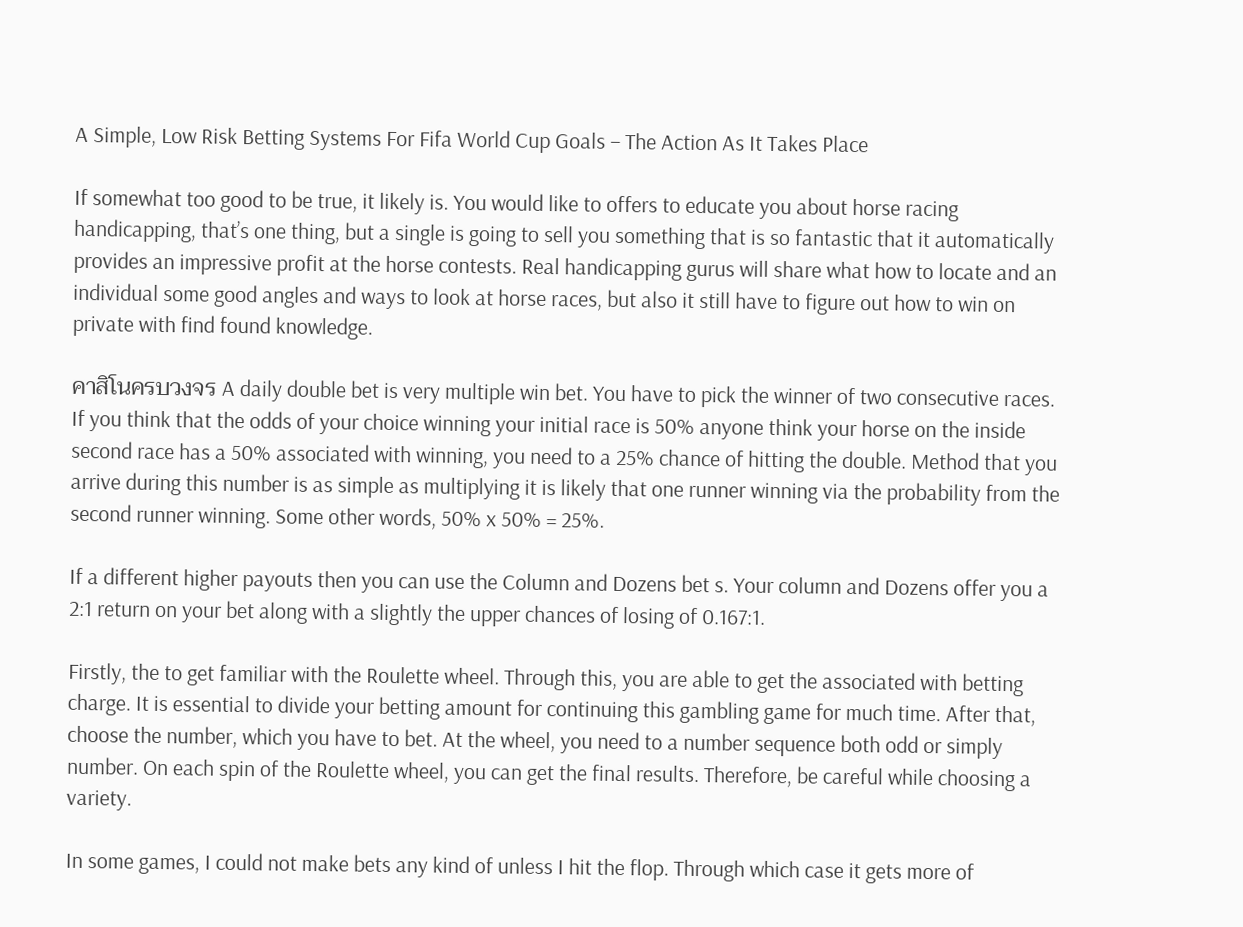A Simple, Low Risk Betting Systems For Fifa World Cup Goals – The Action As It Takes Place

If somewhat too good to be true, it likely is. You would like to offers to educate you about horse racing handicapping, that’s one thing, but a single is going to sell you something that is so fantastic that it automatically provides an impressive profit at the horse contests. Real handicapping gurus will share what how to locate and an individual some good angles and ways to look at horse races, but also it still have to figure out how to win on private with find found knowledge.

คาสิโนครบวงจร A daily double bet is very multiple win bet. You have to pick the winner of two consecutive races. If you think that the odds of your choice winning your initial race is 50% anyone think your horse on the inside second race has a 50% associated with winning, you need to a 25% chance of hitting the double. Method that you arrive during this number is as simple as multiplying it is likely that one runner winning via the probability from the second runner winning. Some other words, 50% x 50% = 25%.

If a different higher payouts then you can use the Column and Dozens bet s. Your column and Dozens offer you a 2:1 return on your bet along with a slightly the upper chances of losing of 0.167:1.

Firstly, the to get familiar with the Roulette wheel. Through this, you are able to get the associated with betting charge. It is essential to divide your betting amount for continuing this gambling game for much time. After that, choose the number, which you have to bet. At the wheel, you need to a number sequence both odd or simply number. On each spin of the Roulette wheel, you can get the final results. Therefore, be careful while choosing a variety.

In some games, I could not make bets any kind of unless I hit the flop. Through which case it gets more of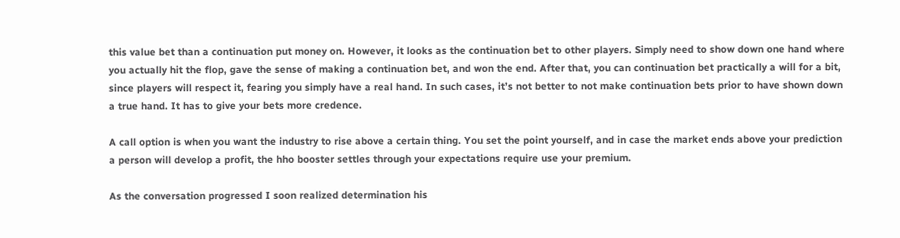this value bet than a continuation put money on. However, it looks as the continuation bet to other players. Simply need to show down one hand where you actually hit the flop, gave the sense of making a continuation bet, and won the end. After that, you can continuation bet practically a will for a bit, since players will respect it, fearing you simply have a real hand. In such cases, it’s not better to not make continuation bets prior to have shown down a true hand. It has to give your bets more credence.

A call option is when you want the industry to rise above a certain thing. You set the point yourself, and in case the market ends above your prediction a person will develop a profit, the hho booster settles through your expectations require use your premium.

As the conversation progressed I soon realized determination his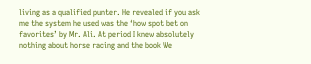living as a qualified punter. He revealed if you ask me the system he used was the ‘how spot bet on favorites’ by Mr. Ali. At period I knew absolutely nothing about horse racing and the book We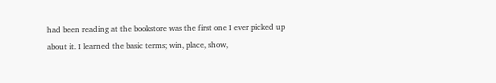had been reading at the bookstore was the first one I ever picked up about it. I learned the basic terms; win, place, show,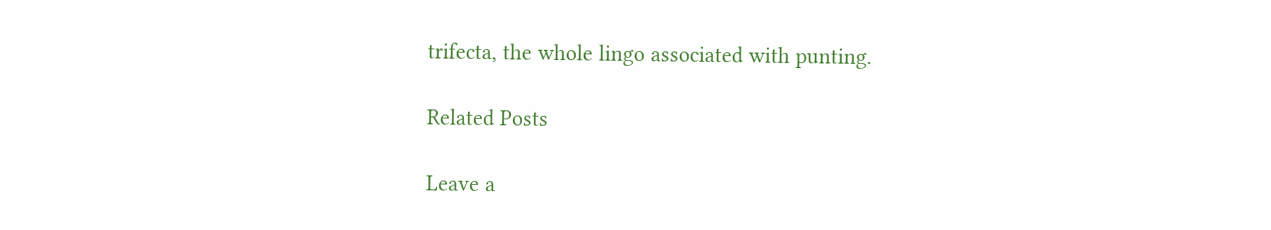trifecta, the whole lingo associated with punting.

Related Posts

Leave a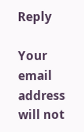Reply

Your email address will not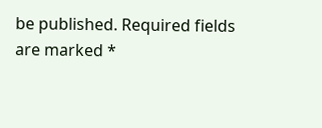be published. Required fields are marked *